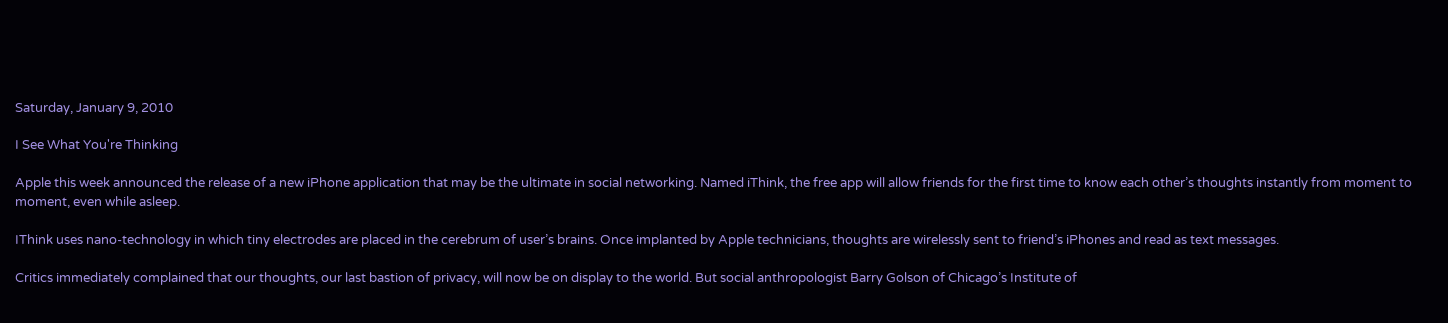Saturday, January 9, 2010

I See What You're Thinking

Apple this week announced the release of a new iPhone application that may be the ultimate in social networking. Named iThink, the free app will allow friends for the first time to know each other’s thoughts instantly from moment to moment, even while asleep.

IThink uses nano-technology in which tiny electrodes are placed in the cerebrum of user’s brains. Once implanted by Apple technicians, thoughts are wirelessly sent to friend’s iPhones and read as text messages.

Critics immediately complained that our thoughts, our last bastion of privacy, will now be on display to the world. But social anthropologist Barry Golson of Chicago’s Institute of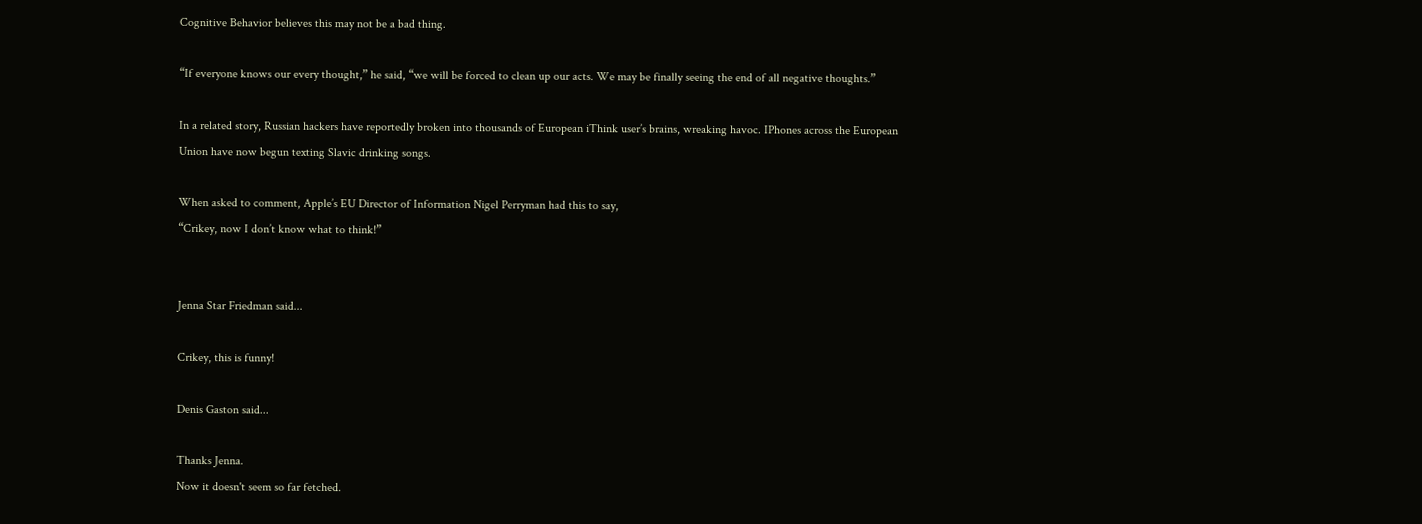Cognitive Behavior believes this may not be a bad thing.

“If everyone knows our every thought,” he said, “we will be forced to clean up our acts. We may be finally seeing the end of all negative thoughts.”

In a related story, Russian hackers have reportedly broken into thousands of European iThink user’s brains, wreaking havoc. IPhones across the European Union have now begun texting Slavic drinking songs.

When asked to comment, Apple’s EU Director of Information Nigel Perryman had this to say,
“Crikey, now I don’t know what to think!”


Jenna Star Friedman said...

Crikey, this is funny!

Denis Gaston said...

Thanks Jenna.
Now it doesn't seem so far fetched.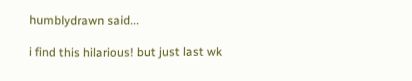humblydrawn said...

i find this hilarious! but just last wk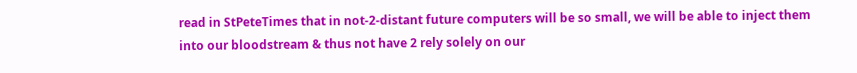read in StPeteTimes that in not-2-distant future computers will be so small, we will be able to inject them into our bloodstream & thus not have 2 rely solely on our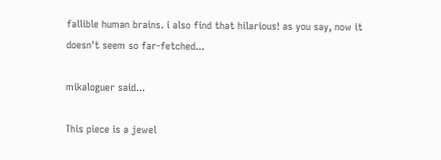fallible human brains. i also find that hilarious! as you say, now it doesn't seem so far-fetched...

mikaloguer said...

This piece is a jewel